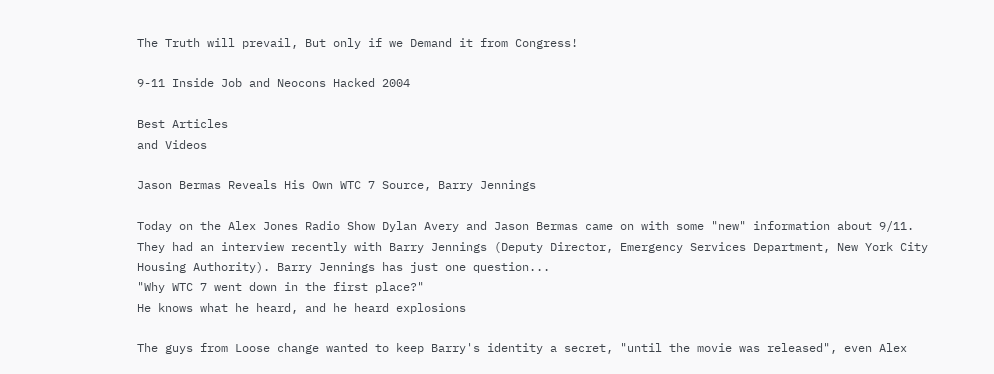The Truth will prevail, But only if we Demand it from Congress!

9-11 Inside Job and Neocons Hacked 2004

Best Articles
and Videos

Jason Bermas Reveals His Own WTC 7 Source, Barry Jennings

Today on the Alex Jones Radio Show Dylan Avery and Jason Bermas came on with some "new" information about 9/11. They had an interview recently with Barry Jennings (Deputy Director, Emergency Services Department, New York City Housing Authority). Barry Jennings has just one question...
"Why WTC 7 went down in the first place?"
He knows what he heard, and he heard explosions

The guys from Loose change wanted to keep Barry's identity a secret, "until the movie was released", even Alex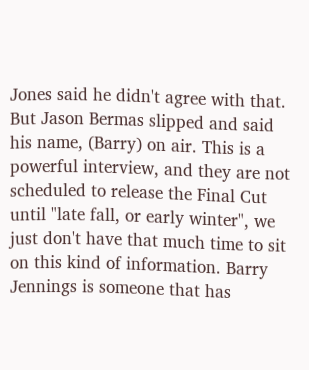Jones said he didn't agree with that. But Jason Bermas slipped and said his name, (Barry) on air. This is a powerful interview, and they are not scheduled to release the Final Cut until "late fall, or early winter", we just don't have that much time to sit on this kind of information. Barry Jennings is someone that has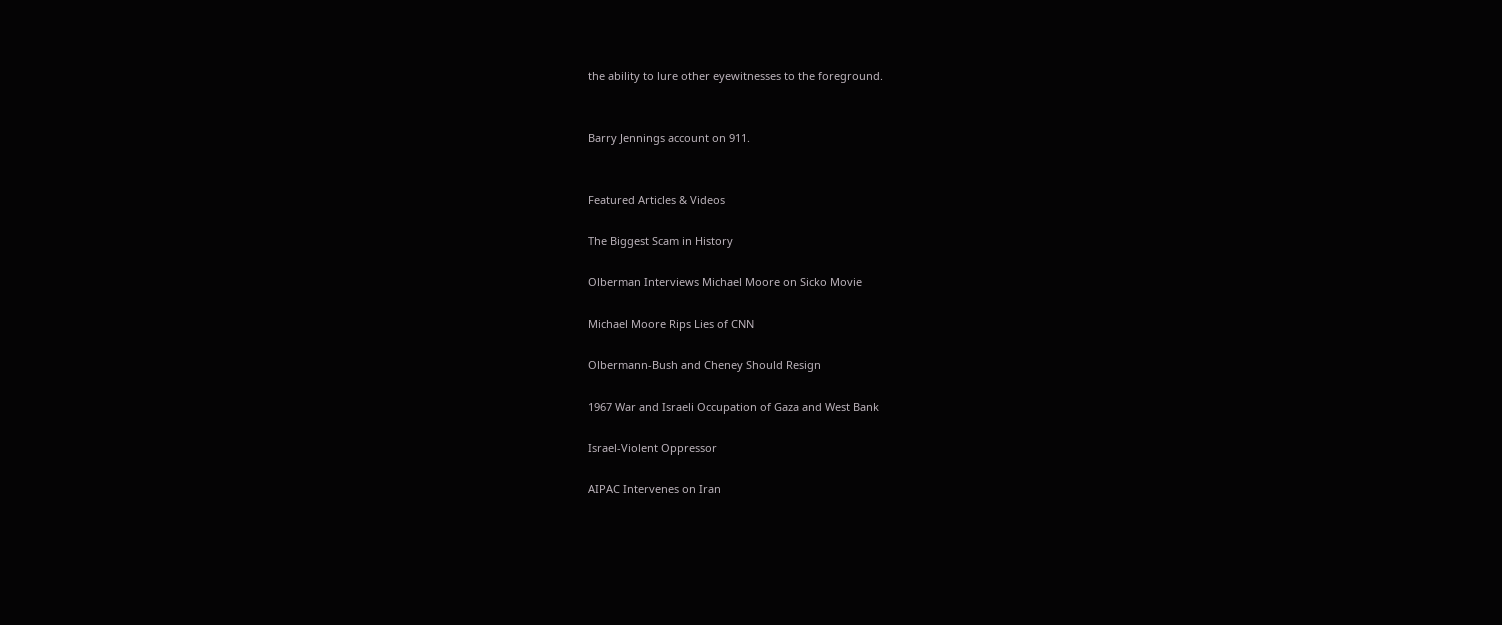the ability to lure other eyewitnesses to the foreground.


Barry Jennings account on 911.


Featured Articles & Videos

The Biggest Scam in History

Olberman Interviews Michael Moore on Sicko Movie

Michael Moore Rips Lies of CNN

Olbermann-Bush and Cheney Should Resign

1967 War and Israeli Occupation of Gaza and West Bank

Israel-Violent Oppressor

AIPAC Intervenes on Iran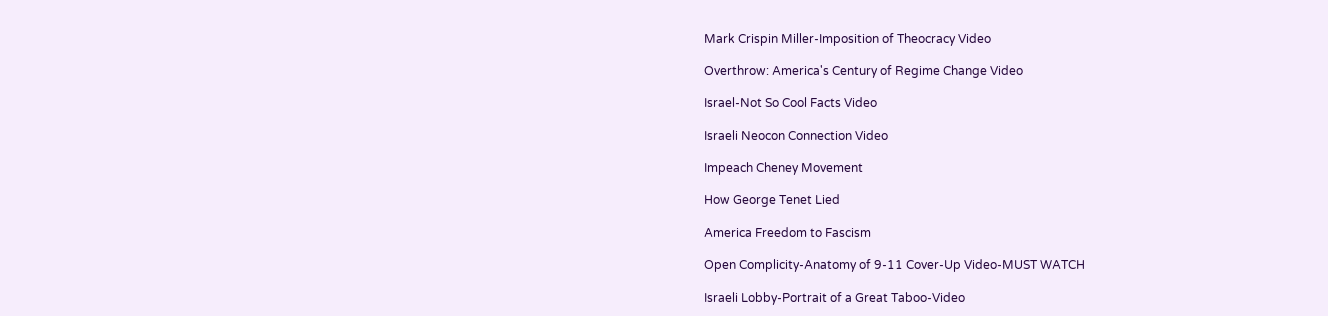Mark Crispin Miller-Imposition of Theocracy Video

Overthrow: America's Century of Regime Change Video

Israel-Not So Cool Facts Video

Israeli Neocon Connection Video

Impeach Cheney Movement

How George Tenet Lied

America Freedom to Fascism

Open Complicity-Anatomy of 9-11 Cover-Up Video-MUST WATCH

Israeli Lobby-Portrait of a Great Taboo-Video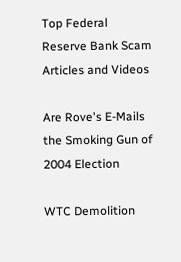Top Federal Reserve Bank Scam Articles and Videos

Are Rove's E-Mails the Smoking Gun of 2004 Election

WTC Demolition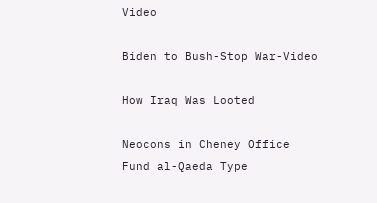Video

Biden to Bush-Stop War-Video

How Iraq Was Looted

Neocons in Cheney Office
Fund al-Qaeda Type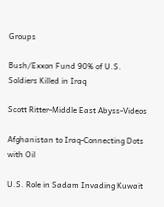Groups

Bush/Exxon Fund 90% of U.S. Soldiers Killed in Iraq

Scott Ritter-Middle East Abyss-Videos

Afghanistan to Iraq-Connecting Dots with Oil

U.S. Role in Sadam Invading Kuwait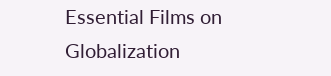Essential Films on Globalization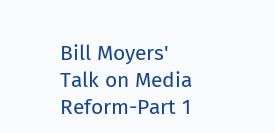Bill Moyers' Talk on Media Reform-Part 1